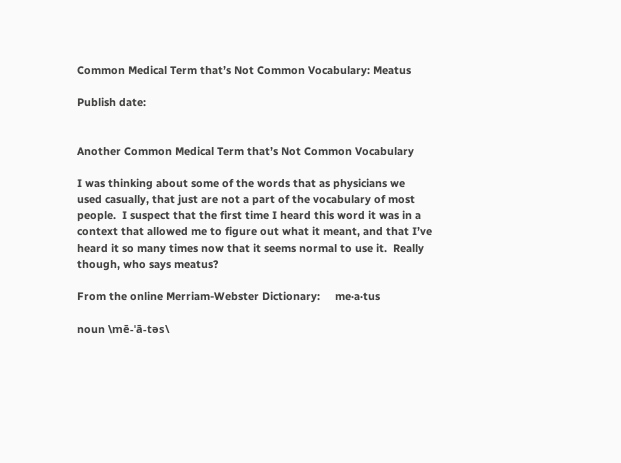Common Medical Term that’s Not Common Vocabulary: Meatus

Publish date:


Another Common Medical Term that’s Not Common Vocabulary

I was thinking about some of the words that as physicians we used casually, that just are not a part of the vocabulary of most people.  I suspect that the first time I heard this word it was in a context that allowed me to figure out what it meant, and that I’ve heard it so many times now that it seems normal to use it.  Really though, who says meatus?

From the online Merriam-Webster Dictionary:     me·a·tus

noun \mē-ˈā-təs\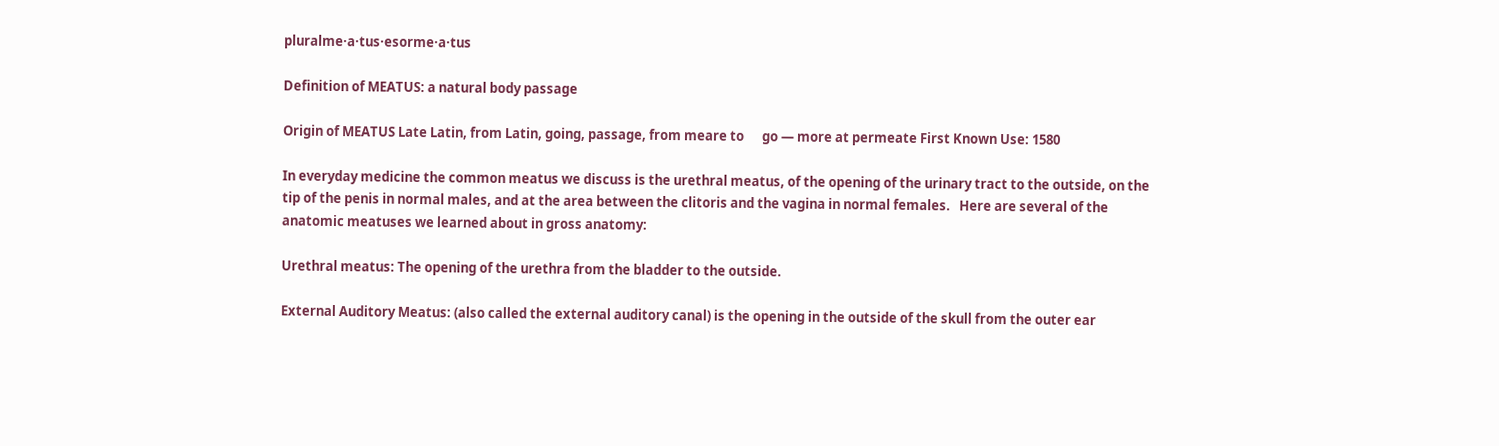pluralme·a·tus·esorme·a·tus

Definition of MEATUS: a natural body passage

Origin of MEATUS Late Latin, from Latin, going, passage, from meare to      go — more at permeate First Known Use: 1580

In everyday medicine the common meatus we discuss is the urethral meatus, of the opening of the urinary tract to the outside, on the tip of the penis in normal males, and at the area between the clitoris and the vagina in normal females.   Here are several of the anatomic meatuses we learned about in gross anatomy:

Urethral meatus: The opening of the urethra from the bladder to the outside.

External Auditory Meatus: (also called the external auditory canal) is the opening in the outside of the skull from the outer ear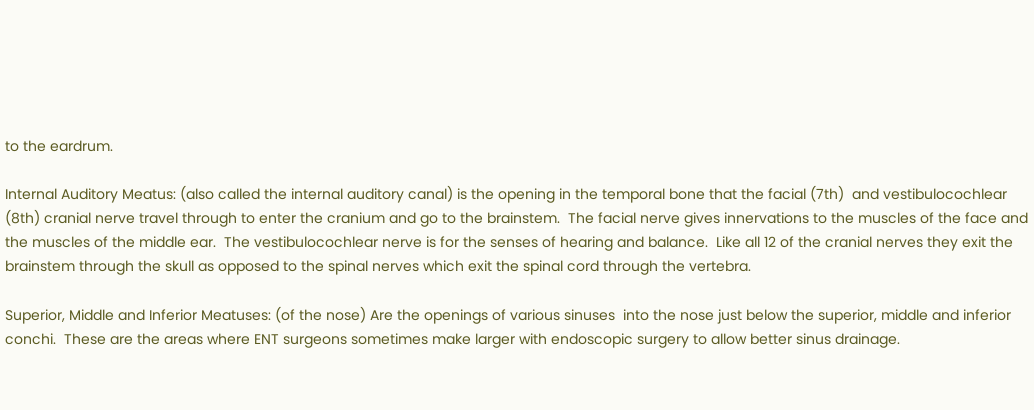to the eardrum.

Internal Auditory Meatus: (also called the internal auditory canal) is the opening in the temporal bone that the facial (7th)  and vestibulocochlear (8th) cranial nerve travel through to enter the cranium and go to the brainstem.  The facial nerve gives innervations to the muscles of the face and the muscles of the middle ear.  The vestibulocochlear nerve is for the senses of hearing and balance.  Like all 12 of the cranial nerves they exit the brainstem through the skull as opposed to the spinal nerves which exit the spinal cord through the vertebra.

Superior, Middle and Inferior Meatuses: (of the nose) Are the openings of various sinuses  into the nose just below the superior, middle and inferior conchi.  These are the areas where ENT surgeons sometimes make larger with endoscopic surgery to allow better sinus drainage.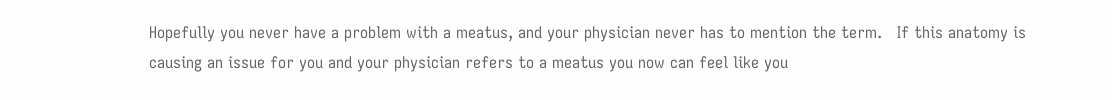Hopefully you never have a problem with a meatus, and your physician never has to mention the term.   If this anatomy is causing an issue for you and your physician refers to a meatus you now can feel like you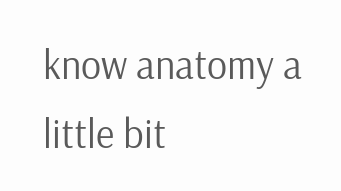know anatomy a little bit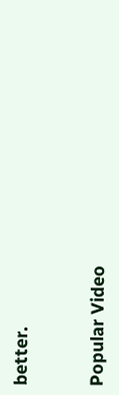better.


Popular Video